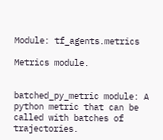Module: tf_agents.metrics

Metrics module.


batched_py_metric module: A python metric that can be called with batches of trajectories.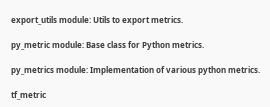export_utils module: Utils to export metrics.

py_metric module: Base class for Python metrics.

py_metrics module: Implementation of various python metrics.

tf_metric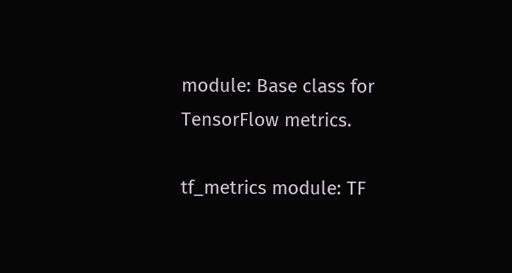module: Base class for TensorFlow metrics.

tf_metrics module: TF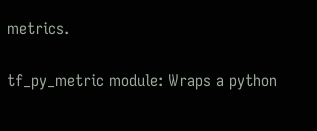metrics.

tf_py_metric module: Wraps a python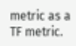metric as a TF metric.